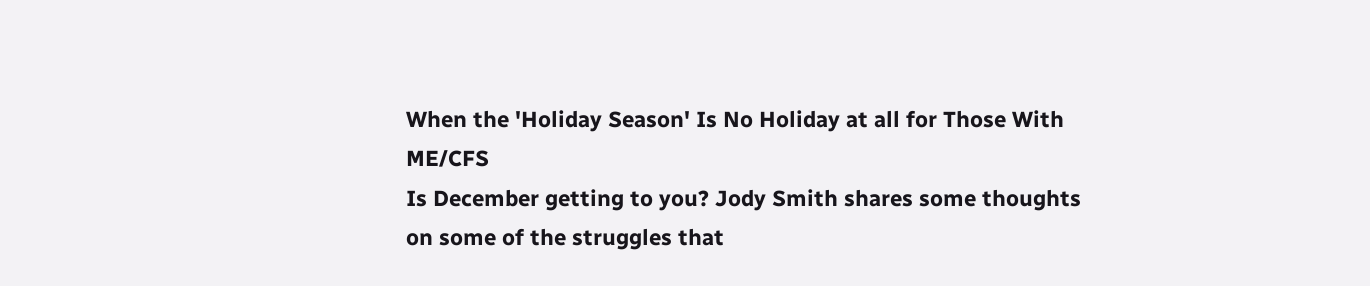When the 'Holiday Season' Is No Holiday at all for Those With ME/CFS
Is December getting to you? Jody Smith shares some thoughts on some of the struggles that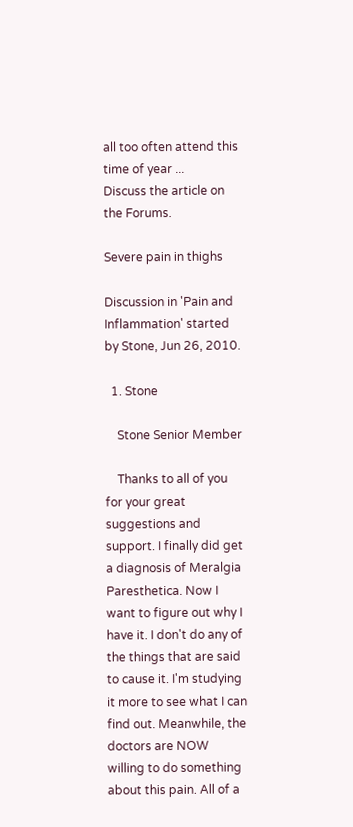all too often attend this time of year ...
Discuss the article on the Forums.

Severe pain in thighs

Discussion in 'Pain and Inflammation' started by Stone, Jun 26, 2010.

  1. Stone

    Stone Senior Member

    Thanks to all of you for your great suggestions and support. I finally did get a diagnosis of Meralgia Paresthetica. Now I want to figure out why I have it. I don't do any of the things that are said to cause it. I'm studying it more to see what I can find out. Meanwhile, the doctors are NOW willing to do something about this pain. All of a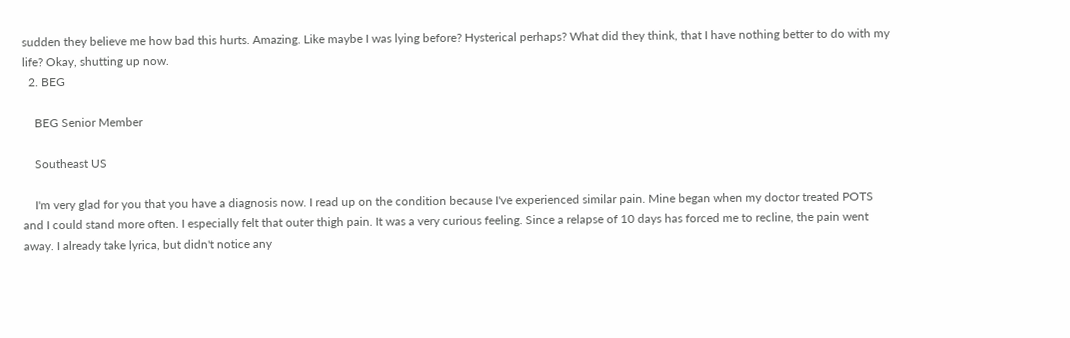sudden they believe me how bad this hurts. Amazing. Like maybe I was lying before? Hysterical perhaps? What did they think, that I have nothing better to do with my life? Okay, shutting up now.
  2. BEG

    BEG Senior Member

    Southeast US

    I'm very glad for you that you have a diagnosis now. I read up on the condition because I've experienced similar pain. Mine began when my doctor treated POTS and I could stand more often. I especially felt that outer thigh pain. It was a very curious feeling. Since a relapse of 10 days has forced me to recline, the pain went away. I already take lyrica, but didn't notice any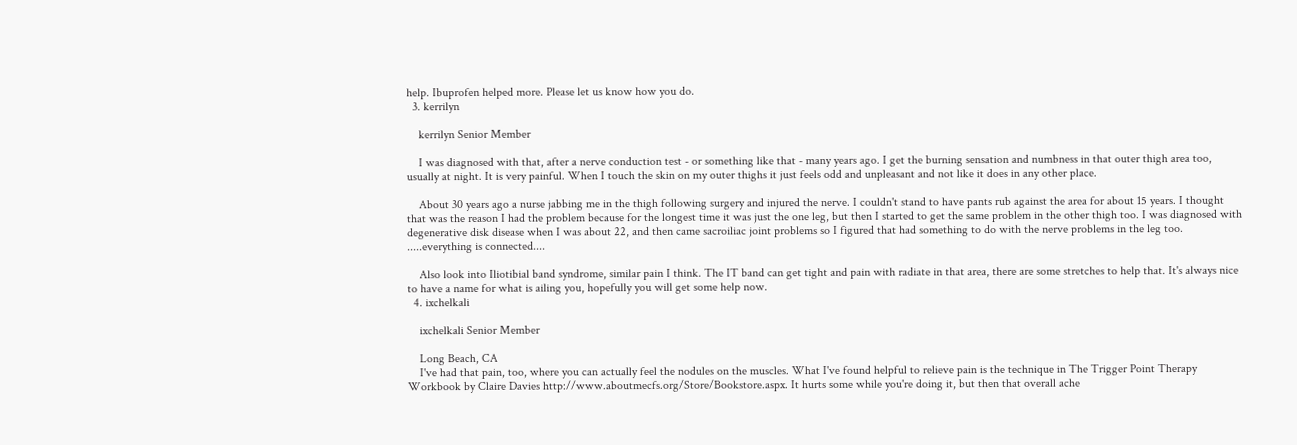help. Ibuprofen helped more. Please let us know how you do.
  3. kerrilyn

    kerrilyn Senior Member

    I was diagnosed with that, after a nerve conduction test - or something like that - many years ago. I get the burning sensation and numbness in that outer thigh area too, usually at night. It is very painful. When I touch the skin on my outer thighs it just feels odd and unpleasant and not like it does in any other place.

    About 30 years ago a nurse jabbing me in the thigh following surgery and injured the nerve. I couldn't stand to have pants rub against the area for about 15 years. I thought that was the reason I had the problem because for the longest time it was just the one leg, but then I started to get the same problem in the other thigh too. I was diagnosed with degenerative disk disease when I was about 22, and then came sacroiliac joint problems so I figured that had something to do with the nerve problems in the leg too. .....everything is connected....

    Also look into Iliotibial band syndrome, similar pain I think. The IT band can get tight and pain with radiate in that area, there are some stretches to help that. It's always nice to have a name for what is ailing you, hopefully you will get some help now.
  4. ixchelkali

    ixchelkali Senior Member

    Long Beach, CA
    I've had that pain, too, where you can actually feel the nodules on the muscles. What I've found helpful to relieve pain is the technique in The Trigger Point Therapy Workbook by Claire Davies http://www.aboutmecfs.org/Store/Bookstore.aspx. It hurts some while you're doing it, but then that overall ache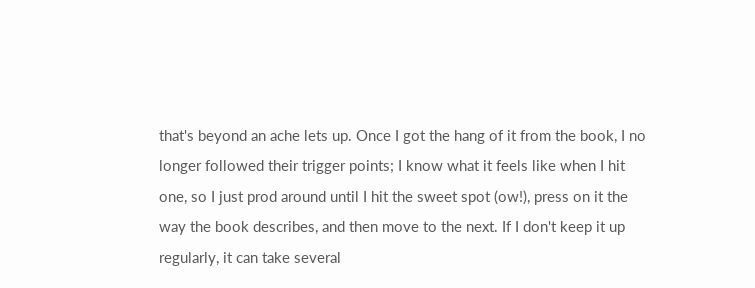that's beyond an ache lets up. Once I got the hang of it from the book, I no longer followed their trigger points; I know what it feels like when I hit one, so I just prod around until I hit the sweet spot (ow!), press on it the way the book describes, and then move to the next. If I don't keep it up regularly, it can take several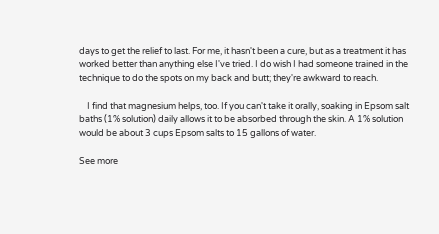days to get the relief to last. For me, it hasn't been a cure, but as a treatment it has worked better than anything else I've tried. I do wish I had someone trained in the technique to do the spots on my back and butt; they're awkward to reach.

    I find that magnesium helps, too. If you can't take it orally, soaking in Epsom salt baths (1% solution) daily allows it to be absorbed through the skin. A 1% solution would be about 3 cups Epsom salts to 15 gallons of water.

See more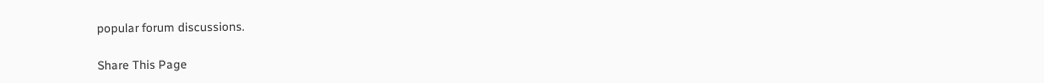popular forum discussions.

Share This Page